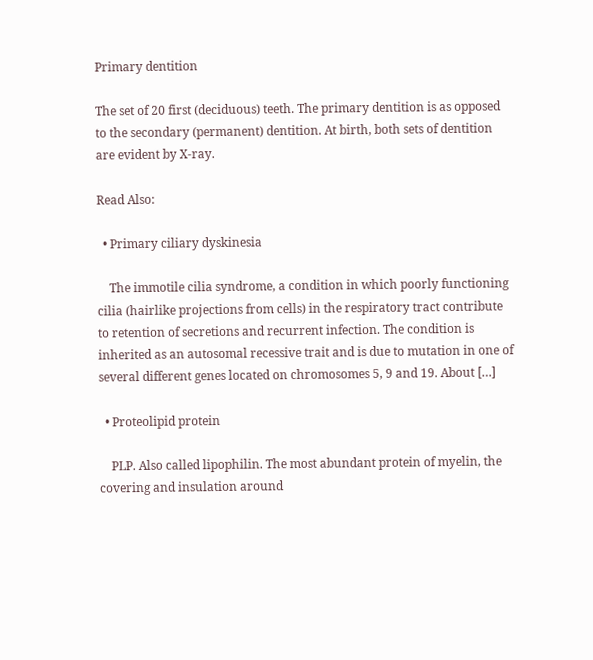Primary dentition

The set of 20 first (deciduous) teeth. The primary dentition is as opposed to the secondary (permanent) dentition. At birth, both sets of dentition are evident by X-ray.

Read Also:

  • Primary ciliary dyskinesia

    The immotile cilia syndrome, a condition in which poorly functioning cilia (hairlike projections from cells) in the respiratory tract contribute to retention of secretions and recurrent infection. The condition is inherited as an autosomal recessive trait and is due to mutation in one of several different genes located on chromosomes 5, 9 and 19. About […]

  • Proteolipid protein

    PLP. Also called lipophilin. The most abundant protein of myelin, the covering and insulation around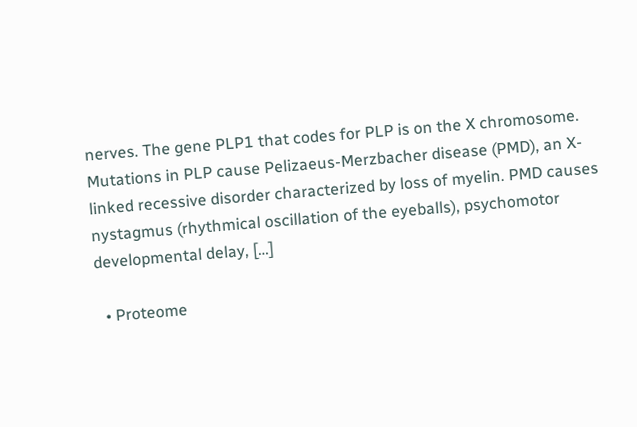nerves. The gene PLP1 that codes for PLP is on the X chromosome. Mutations in PLP cause Pelizaeus-Merzbacher disease (PMD), an X-linked recessive disorder characterized by loss of myelin. PMD causes nystagmus (rhythmical oscillation of the eyeballs), psychomotor developmental delay, […]

  • Proteome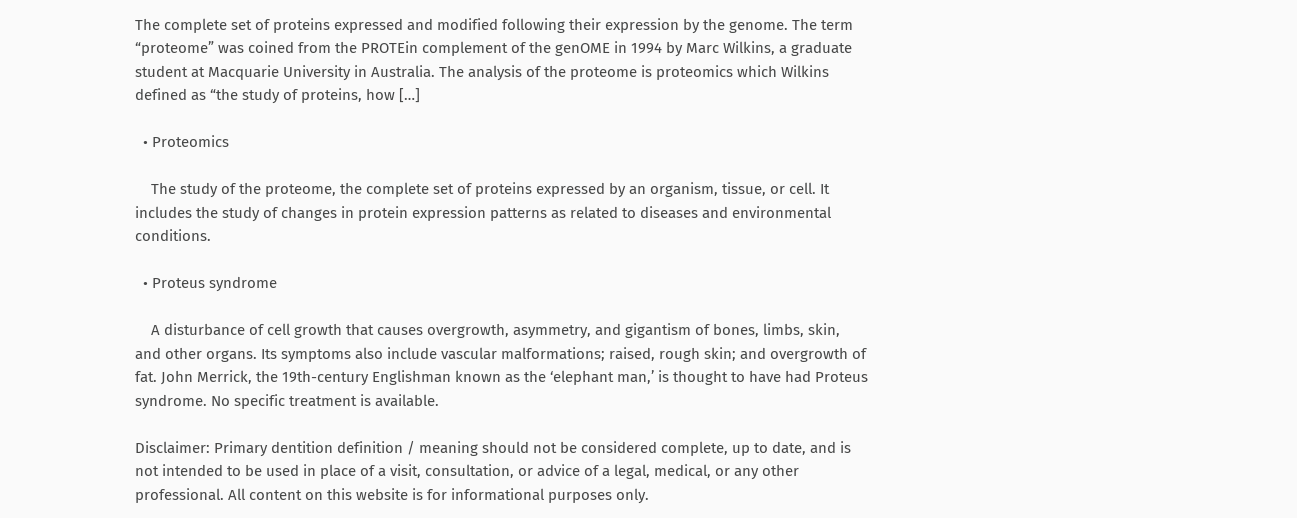The complete set of proteins expressed and modified following their expression by the genome. The term “proteome” was coined from the PROTEin complement of the genOME in 1994 by Marc Wilkins, a graduate student at Macquarie University in Australia. The analysis of the proteome is proteomics which Wilkins defined as “the study of proteins, how […]

  • Proteomics

    The study of the proteome, the complete set of proteins expressed by an organism, tissue, or cell. It includes the study of changes in protein expression patterns as related to diseases and environmental conditions.

  • Proteus syndrome

    A disturbance of cell growth that causes overgrowth, asymmetry, and gigantism of bones, limbs, skin, and other organs. Its symptoms also include vascular malformations; raised, rough skin; and overgrowth of fat. John Merrick, the 19th-century Englishman known as the ‘elephant man,’ is thought to have had Proteus syndrome. No specific treatment is available.

Disclaimer: Primary dentition definition / meaning should not be considered complete, up to date, and is not intended to be used in place of a visit, consultation, or advice of a legal, medical, or any other professional. All content on this website is for informational purposes only.